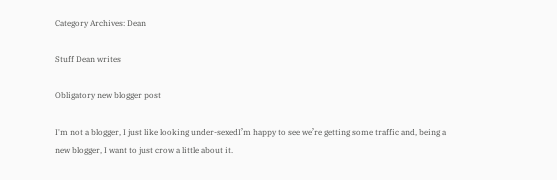Category Archives: Dean

Stuff Dean writes

Obligatory new blogger post

I'm not a blogger, I just like looking under-sexedI’m happy to see we’re getting some traffic and, being a new blogger, I want to just crow a little about it.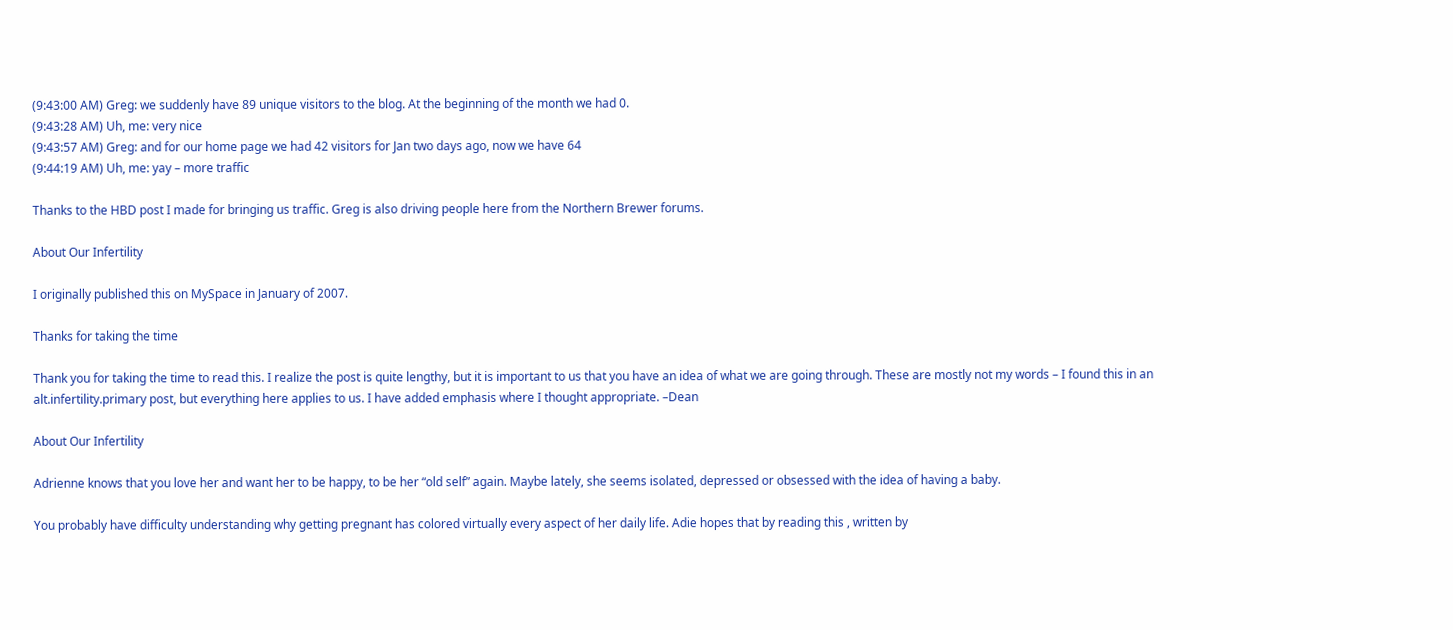(9:43:00 AM) Greg: we suddenly have 89 unique visitors to the blog. At the beginning of the month we had 0.
(9:43:28 AM) Uh, me: very nice
(9:43:57 AM) Greg: and for our home page we had 42 visitors for Jan two days ago, now we have 64
(9:44:19 AM) Uh, me: yay – more traffic

Thanks to the HBD post I made for bringing us traffic. Greg is also driving people here from the Northern Brewer forums.

About Our Infertility

I originally published this on MySpace in January of 2007.

Thanks for taking the time

Thank you for taking the time to read this. I realize the post is quite lengthy, but it is important to us that you have an idea of what we are going through. These are mostly not my words – I found this in an alt.infertility.primary post, but everything here applies to us. I have added emphasis where I thought appropriate. –Dean

About Our Infertility

Adrienne knows that you love her and want her to be happy, to be her “old self” again. Maybe lately, she seems isolated, depressed or obsessed with the idea of having a baby.

You probably have difficulty understanding why getting pregnant has colored virtually every aspect of her daily life. Adie hopes that by reading this , written by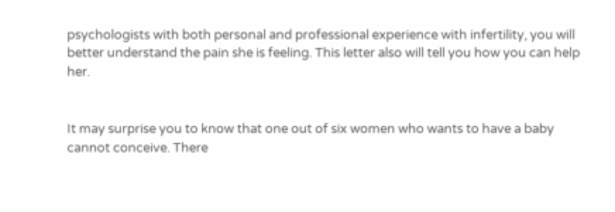psychologists with both personal and professional experience with infertility, you will better understand the pain she is feeling. This letter also will tell you how you can help her.


It may surprise you to know that one out of six women who wants to have a baby cannot conceive. There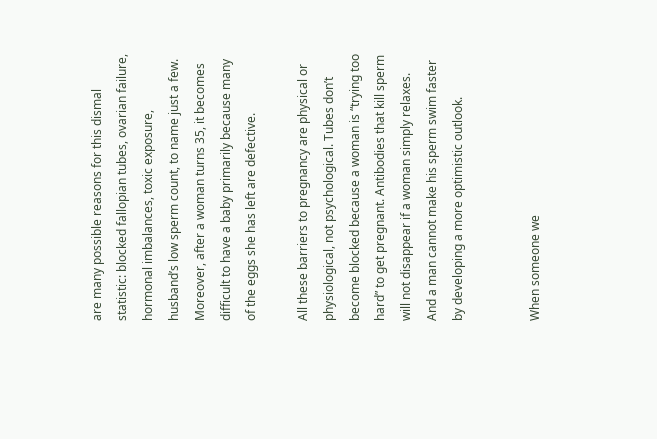are many possible reasons for this dismal statistic: blocked fallopian tubes, ovarian failure, hormonal imbalances, toxic exposure, husband’s low sperm count, to name just a few. Moreover, after a woman turns 35, it becomes difficult to have a baby primarily because many of the eggs she has left are defective.

All these barriers to pregnancy are physical or physiological, not psychological. Tubes don’t become blocked because a woman is “trying too hard” to get pregnant. Antibodies that kill sperm will not disappear if a woman simply relaxes. And a man cannot make his sperm swim faster by developing a more optimistic outlook.


When someone we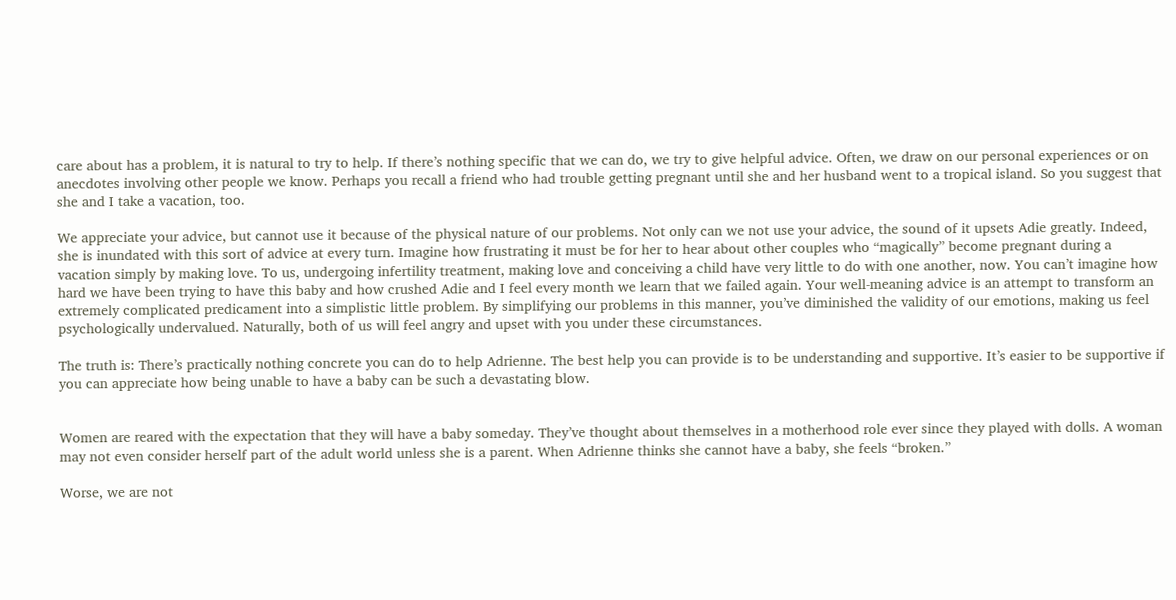care about has a problem, it is natural to try to help. If there’s nothing specific that we can do, we try to give helpful advice. Often, we draw on our personal experiences or on anecdotes involving other people we know. Perhaps you recall a friend who had trouble getting pregnant until she and her husband went to a tropical island. So you suggest that she and I take a vacation, too.

We appreciate your advice, but cannot use it because of the physical nature of our problems. Not only can we not use your advice, the sound of it upsets Adie greatly. Indeed, she is inundated with this sort of advice at every turn. Imagine how frustrating it must be for her to hear about other couples who “magically” become pregnant during a vacation simply by making love. To us, undergoing infertility treatment, making love and conceiving a child have very little to do with one another, now. You can’t imagine how hard we have been trying to have this baby and how crushed Adie and I feel every month we learn that we failed again. Your well-meaning advice is an attempt to transform an extremely complicated predicament into a simplistic little problem. By simplifying our problems in this manner, you’ve diminished the validity of our emotions, making us feel psychologically undervalued. Naturally, both of us will feel angry and upset with you under these circumstances.

The truth is: There’s practically nothing concrete you can do to help Adrienne. The best help you can provide is to be understanding and supportive. It’s easier to be supportive if you can appreciate how being unable to have a baby can be such a devastating blow.


Women are reared with the expectation that they will have a baby someday. They’ve thought about themselves in a motherhood role ever since they played with dolls. A woman may not even consider herself part of the adult world unless she is a parent. When Adrienne thinks she cannot have a baby, she feels “broken.”

Worse, we are not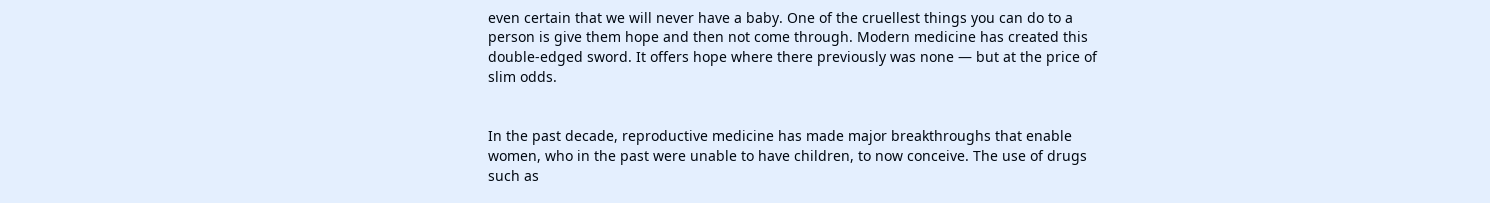even certain that we will never have a baby. One of the cruellest things you can do to a person is give them hope and then not come through. Modern medicine has created this double-edged sword. It offers hope where there previously was none — but at the price of slim odds.


In the past decade, reproductive medicine has made major breakthroughs that enable women, who in the past were unable to have children, to now conceive. The use of drugs such as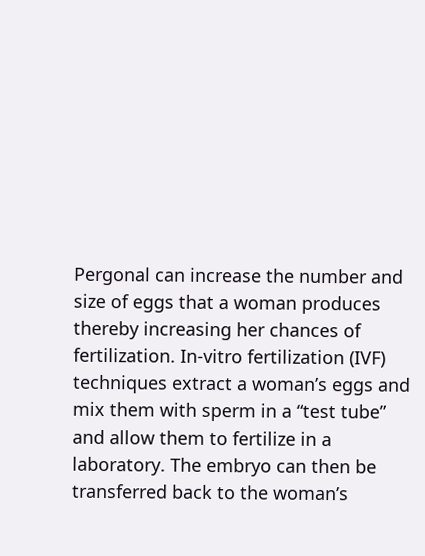Pergonal can increase the number and size of eggs that a woman produces thereby increasing her chances of fertilization. In-vitro fertilization (IVF) techniques extract a woman’s eggs and mix them with sperm in a “test tube” and allow them to fertilize in a laboratory. The embryo can then be transferred back to the woman’s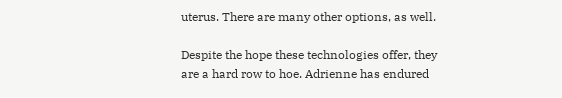uterus. There are many other options, as well.

Despite the hope these technologies offer, they are a hard row to hoe. Adrienne has endured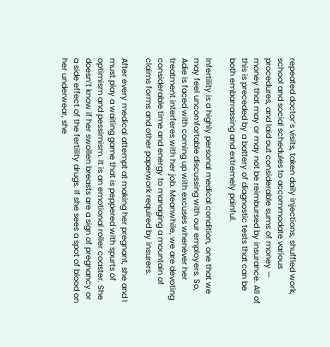repeated doctor’s visits, taken daily injections, shuffled work, school and social schedules to accommodate various procedures, and laid out considerable sums of money — money that may or may not be reimbursed by insurance. All of this is preceded by a battery of diagnostic tests that can be both embarrassing and extremely painful.

Infertility is a highly personal medical condition, one that we may feel uncomfortable discussing with our employers. So, Adie is faced with coming up with excuses whenever her treatment interferes with her job. Meanwhile, we are devoting considerable time and energy to managing a mountain of claims forms and other paperwork required by insurers.

After every medical attempt at making her pregnant, she and I must play a waiting game that is peppered with spurts of optimism and pessimism. It is an emotional roller coaster. She doesn’t know if her swollen breasts are a sign of pregnancy or a side effect of the fertility drugs. If she sees a spot of blood on her underwear, she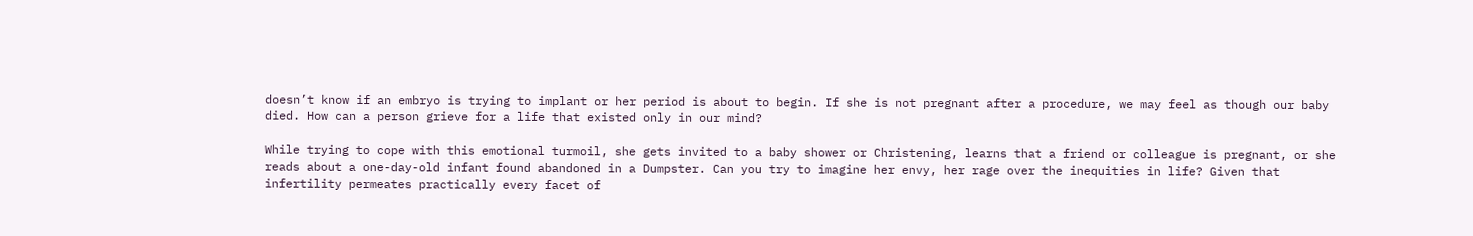doesn’t know if an embryo is trying to implant or her period is about to begin. If she is not pregnant after a procedure, we may feel as though our baby died. How can a person grieve for a life that existed only in our mind?

While trying to cope with this emotional turmoil, she gets invited to a baby shower or Christening, learns that a friend or colleague is pregnant, or she reads about a one-day-old infant found abandoned in a Dumpster. Can you try to imagine her envy, her rage over the inequities in life? Given that infertility permeates practically every facet of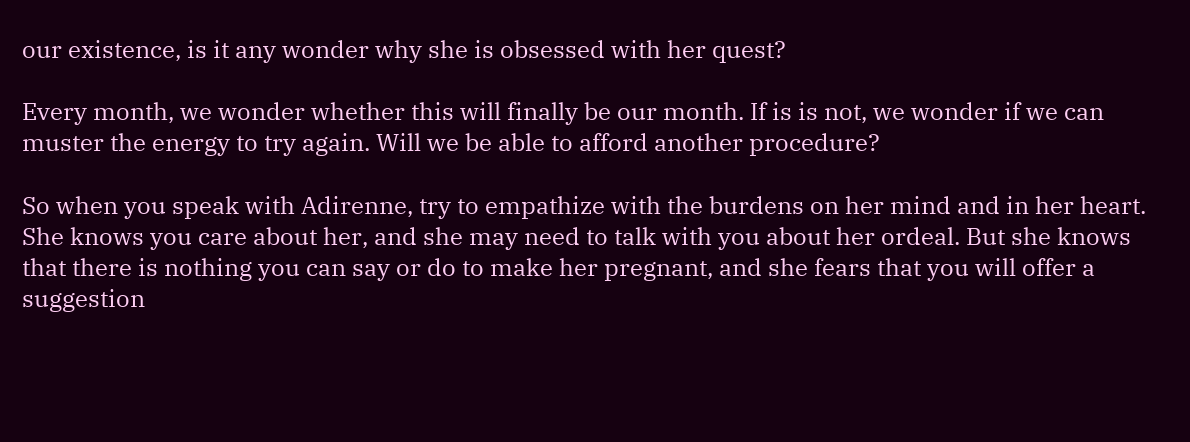our existence, is it any wonder why she is obsessed with her quest?

Every month, we wonder whether this will finally be our month. If is is not, we wonder if we can muster the energy to try again. Will we be able to afford another procedure?

So when you speak with Adirenne, try to empathize with the burdens on her mind and in her heart. She knows you care about her, and she may need to talk with you about her ordeal. But she knows that there is nothing you can say or do to make her pregnant, and she fears that you will offer a suggestion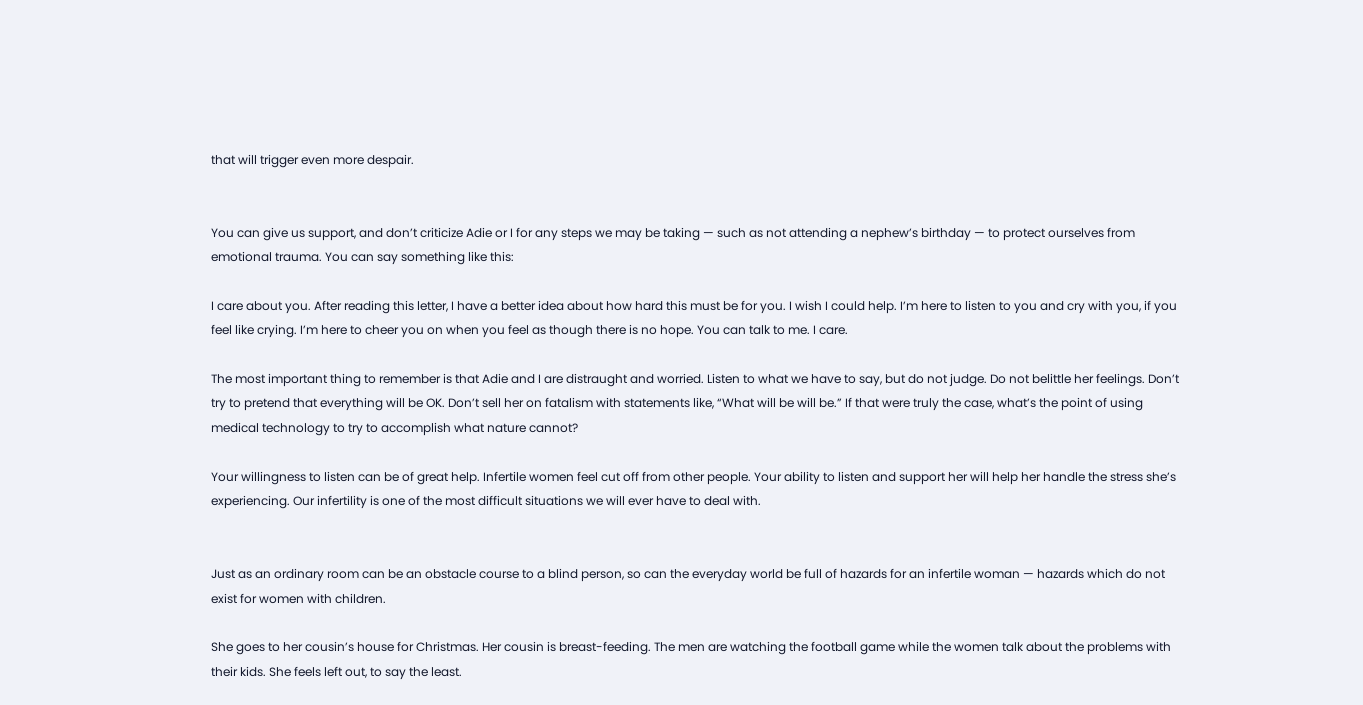that will trigger even more despair.


You can give us support, and don’t criticize Adie or I for any steps we may be taking — such as not attending a nephew’s birthday — to protect ourselves from emotional trauma. You can say something like this:

I care about you. After reading this letter, I have a better idea about how hard this must be for you. I wish I could help. I’m here to listen to you and cry with you, if you feel like crying. I’m here to cheer you on when you feel as though there is no hope. You can talk to me. I care.

The most important thing to remember is that Adie and I are distraught and worried. Listen to what we have to say, but do not judge. Do not belittle her feelings. Don’t try to pretend that everything will be OK. Don’t sell her on fatalism with statements like, “What will be will be.” If that were truly the case, what’s the point of using medical technology to try to accomplish what nature cannot?

Your willingness to listen can be of great help. Infertile women feel cut off from other people. Your ability to listen and support her will help her handle the stress she’s experiencing. Our infertility is one of the most difficult situations we will ever have to deal with.


Just as an ordinary room can be an obstacle course to a blind person, so can the everyday world be full of hazards for an infertile woman — hazards which do not exist for women with children.

She goes to her cousin’s house for Christmas. Her cousin is breast-feeding. The men are watching the football game while the women talk about the problems with their kids. She feels left out, to say the least.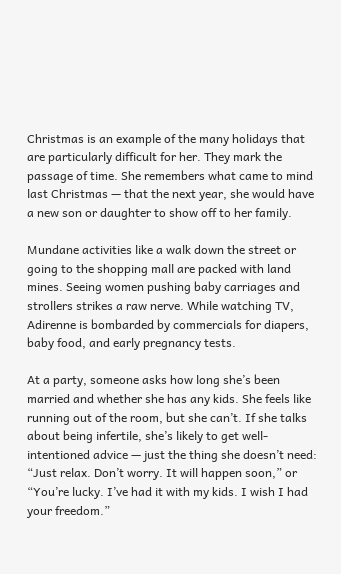Christmas is an example of the many holidays that are particularly difficult for her. They mark the passage of time. She remembers what came to mind last Christmas — that the next year, she would have a new son or daughter to show off to her family.

Mundane activities like a walk down the street or going to the shopping mall are packed with land mines. Seeing women pushing baby carriages and strollers strikes a raw nerve. While watching TV, Adirenne is bombarded by commercials for diapers, baby food, and early pregnancy tests.

At a party, someone asks how long she’s been married and whether she has any kids. She feels like running out of the room, but she can’t. If she talks about being infertile, she’s likely to get well-intentioned advice — just the thing she doesn’t need: “Just relax. Don’t worry. It will happen soon,” or “You’re lucky. I’ve had it with my kids. I wish I had your freedom.”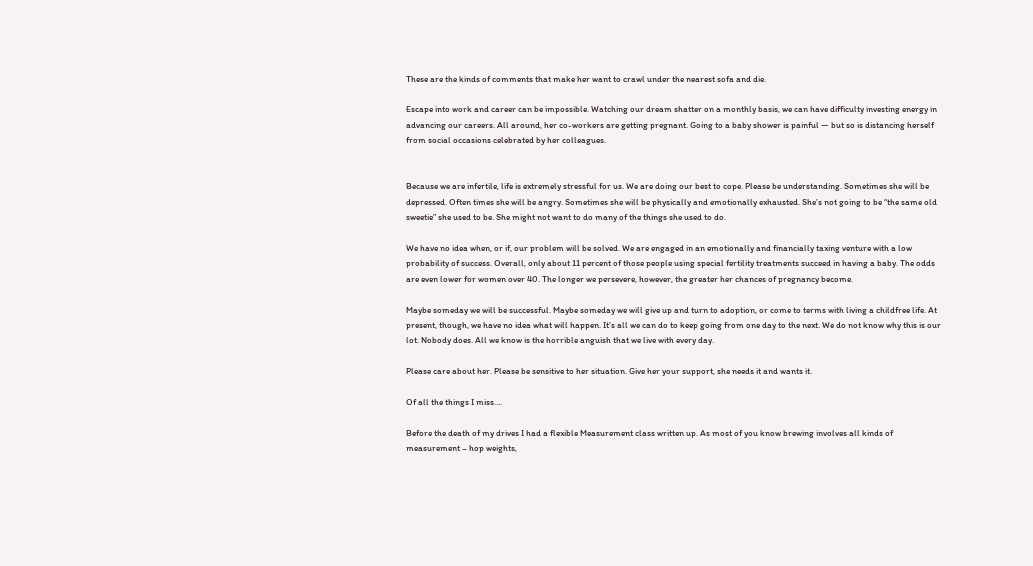These are the kinds of comments that make her want to crawl under the nearest sofa and die.

Escape into work and career can be impossible. Watching our dream shatter on a monthly basis, we can have difficulty investing energy in advancing our careers. All around, her co-workers are getting pregnant. Going to a baby shower is painful — but so is distancing herself from social occasions celebrated by her colleagues.


Because we are infertile, life is extremely stressful for us. We are doing our best to cope. Please be understanding. Sometimes she will be depressed. Often times she will be angry. Sometimes she will be physically and emotionally exhausted. She’s not going to be “the same old sweetie” she used to be. She might not want to do many of the things she used to do.

We have no idea when, or if, our problem will be solved. We are engaged in an emotionally and financially taxing venture with a low probability of success. Overall, only about 11 percent of those people using special fertility treatments succeed in having a baby. The odds are even lower for women over 40. The longer we persevere, however, the greater her chances of pregnancy become.

Maybe someday we will be successful. Maybe someday we will give up and turn to adoption, or come to terms with living a childfree life. At present, though, we have no idea what will happen. It’s all we can do to keep going from one day to the next. We do not know why this is our lot. Nobody does. All we know is the horrible anguish that we live with every day.

Please care about her. Please be sensitive to her situation. Give her your support, she needs it and wants it.

Of all the things I miss….

Before the death of my drives I had a flexible Measurement class written up. As most of you know brewing involves all kinds of measurement – hop weights,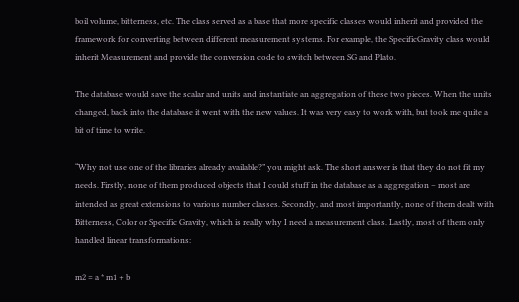boil volume, bitterness, etc. The class served as a base that more specific classes would inherit and provided the framework for converting between different measurement systems. For example, the SpecificGravity class would inherit Measurement and provide the conversion code to switch between SG and Plato.

The database would save the scalar and units and instantiate an aggregation of these two pieces. When the units changed, back into the database it went with the new values. It was very easy to work with, but took me quite a bit of time to write.

“Why not use one of the libraries already available?” you might ask. The short answer is that they do not fit my needs. Firstly, none of them produced objects that I could stuff in the database as a aggregation – most are intended as great extensions to various number classes. Secondly, and most importantly, none of them dealt with Bitterness, Color or Specific Gravity, which is really why I need a measurement class. Lastly, most of them only handled linear transformations:

m2 = a * m1 + b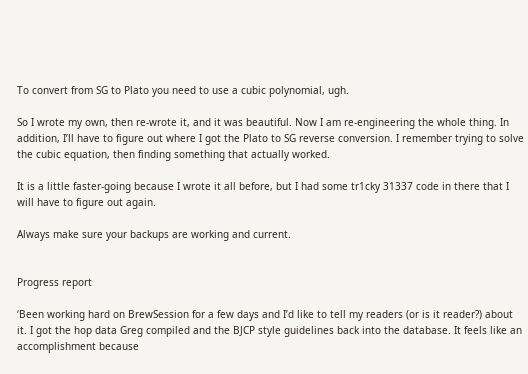To convert from SG to Plato you need to use a cubic polynomial, ugh.

So I wrote my own, then re-wrote it, and it was beautiful. Now I am re-engineering the whole thing. In addition, I’ll have to figure out where I got the Plato to SG reverse conversion. I remember trying to solve the cubic equation, then finding something that actually worked.

It is a little faster-going because I wrote it all before, but I had some tr1cky 31337 code in there that I will have to figure out again.

Always make sure your backups are working and current.


Progress report

‘Been working hard on BrewSession for a few days and I’d like to tell my readers (or is it reader?) about it. I got the hop data Greg compiled and the BJCP style guidelines back into the database. It feels like an accomplishment because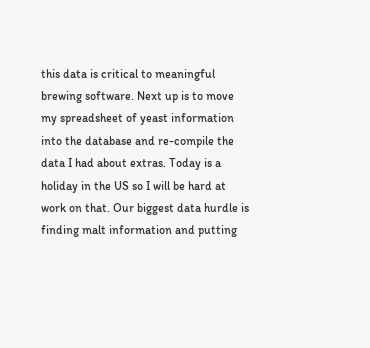this data is critical to meaningful brewing software. Next up is to move my spreadsheet of yeast information into the database and re-compile the data I had about extras. Today is a holiday in the US so I will be hard at work on that. Our biggest data hurdle is finding malt information and putting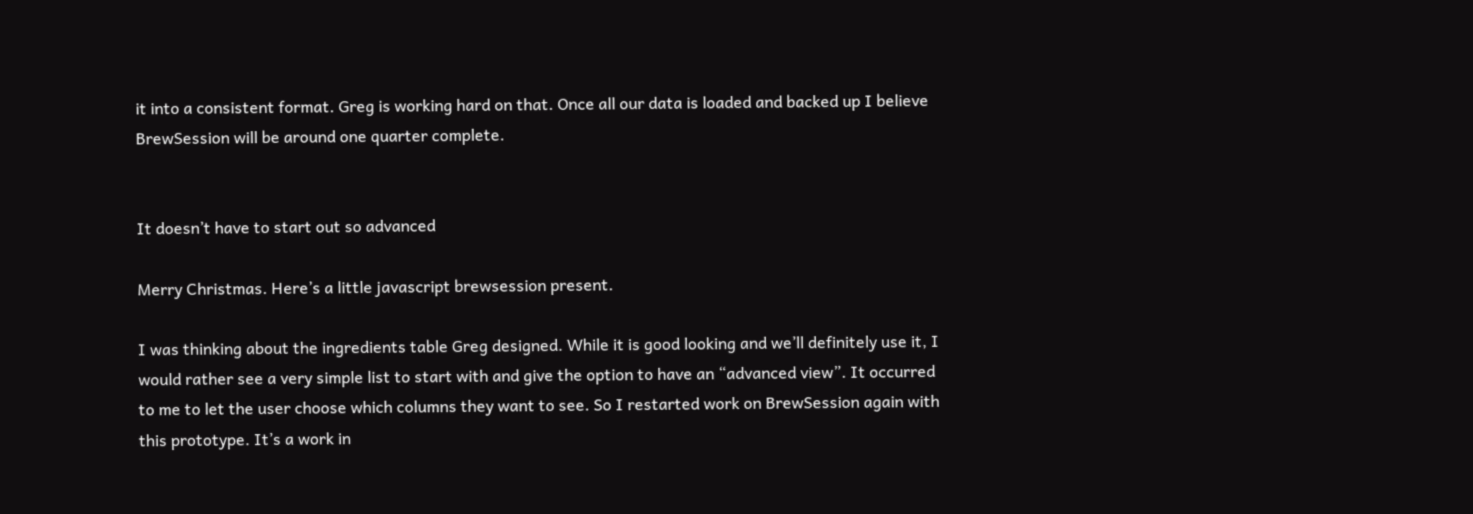it into a consistent format. Greg is working hard on that. Once all our data is loaded and backed up I believe BrewSession will be around one quarter complete.


It doesn’t have to start out so advanced

Merry Christmas. Here’s a little javascript brewsession present.

I was thinking about the ingredients table Greg designed. While it is good looking and we’ll definitely use it, I would rather see a very simple list to start with and give the option to have an “advanced view”. It occurred to me to let the user choose which columns they want to see. So I restarted work on BrewSession again with this prototype. It’s a work in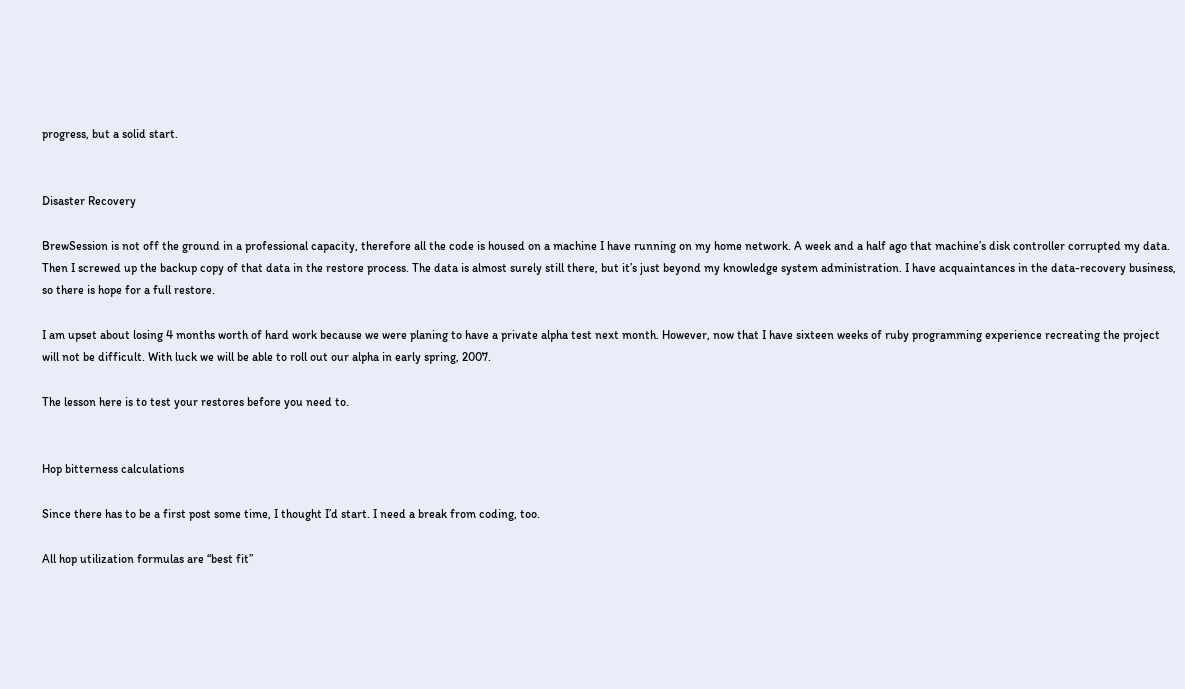progress, but a solid start.


Disaster Recovery

BrewSession is not off the ground in a professional capacity, therefore all the code is housed on a machine I have running on my home network. A week and a half ago that machine’s disk controller corrupted my data. Then I screwed up the backup copy of that data in the restore process. The data is almost surely still there, but it’s just beyond my knowledge system administration. I have acquaintances in the data-recovery business, so there is hope for a full restore.

I am upset about losing 4 months worth of hard work because we were planing to have a private alpha test next month. However, now that I have sixteen weeks of ruby programming experience recreating the project will not be difficult. With luck we will be able to roll out our alpha in early spring, 2007.

The lesson here is to test your restores before you need to.


Hop bitterness calculations

Since there has to be a first post some time, I thought I’d start. I need a break from coding, too.

All hop utilization formulas are “best fit”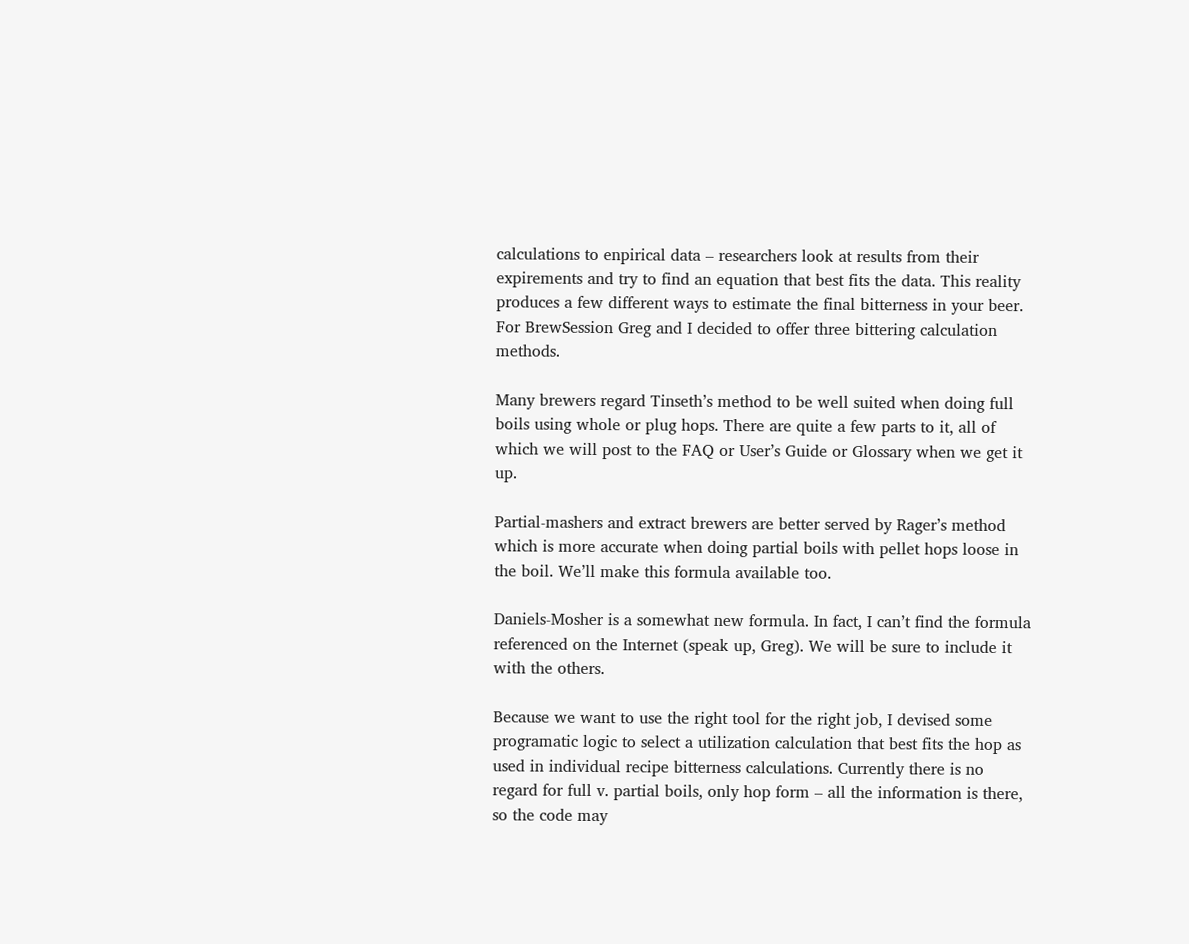calculations to enpirical data – researchers look at results from their expirements and try to find an equation that best fits the data. This reality produces a few different ways to estimate the final bitterness in your beer. For BrewSession Greg and I decided to offer three bittering calculation methods.

Many brewers regard Tinseth’s method to be well suited when doing full boils using whole or plug hops. There are quite a few parts to it, all of which we will post to the FAQ or User’s Guide or Glossary when we get it up.

Partial-mashers and extract brewers are better served by Rager’s method which is more accurate when doing partial boils with pellet hops loose in the boil. We’ll make this formula available too.

Daniels-Mosher is a somewhat new formula. In fact, I can’t find the formula referenced on the Internet (speak up, Greg). We will be sure to include it with the others.

Because we want to use the right tool for the right job, I devised some programatic logic to select a utilization calculation that best fits the hop as used in individual recipe bitterness calculations. Currently there is no regard for full v. partial boils, only hop form – all the information is there, so the code may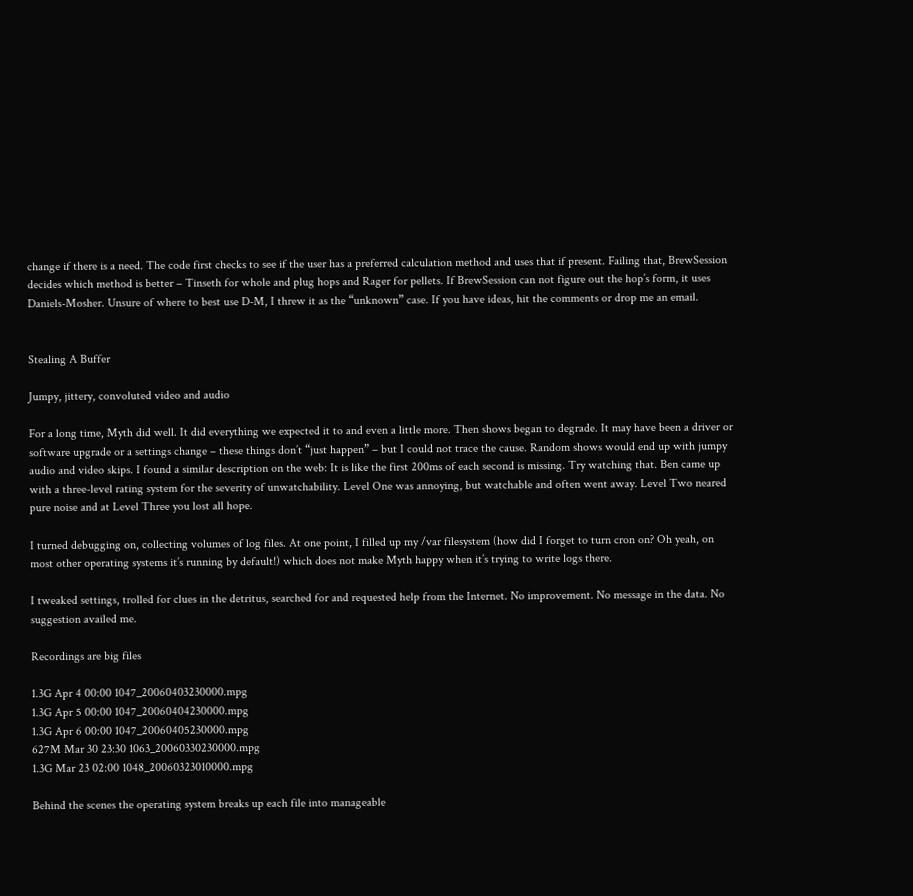change if there is a need. The code first checks to see if the user has a preferred calculation method and uses that if present. Failing that, BrewSession decides which method is better – Tinseth for whole and plug hops and Rager for pellets. If BrewSession can not figure out the hop’s form, it uses Daniels-Mosher. Unsure of where to best use D-M, I threw it as the “unknown” case. If you have ideas, hit the comments or drop me an email.


Stealing A Buffer

Jumpy, jittery, convoluted video and audio

For a long time, Myth did well. It did everything we expected it to and even a little more. Then shows began to degrade. It may have been a driver or software upgrade or a settings change – these things don’t “just happen” – but I could not trace the cause. Random shows would end up with jumpy audio and video skips. I found a similar description on the web: It is like the first 200ms of each second is missing. Try watching that. Ben came up with a three-level rating system for the severity of unwatchability. Level One was annoying, but watchable and often went away. Level Two neared pure noise and at Level Three you lost all hope.

I turned debugging on, collecting volumes of log files. At one point, I filled up my /var filesystem (how did I forget to turn cron on? Oh yeah, on most other operating systems it’s running by default!) which does not make Myth happy when it’s trying to write logs there.

I tweaked settings, trolled for clues in the detritus, searched for and requested help from the Internet. No improvement. No message in the data. No suggestion availed me.

Recordings are big files

1.3G Apr 4 00:00 1047_20060403230000.mpg
1.3G Apr 5 00:00 1047_20060404230000.mpg
1.3G Apr 6 00:00 1047_20060405230000.mpg
627M Mar 30 23:30 1063_20060330230000.mpg
1.3G Mar 23 02:00 1048_20060323010000.mpg

Behind the scenes the operating system breaks up each file into manageable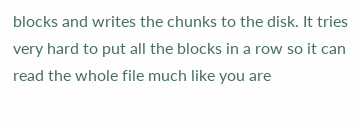blocks and writes the chunks to the disk. It tries very hard to put all the blocks in a row so it can read the whole file much like you are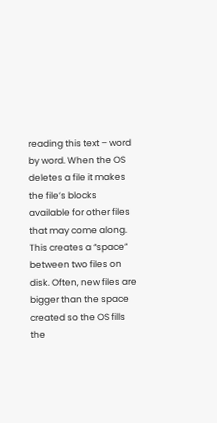reading this text – word by word. When the OS deletes a file it makes the file’s blocks available for other files that may come along. This creates a “space” between two files on disk. Often, new files are bigger than the space created so the OS fills the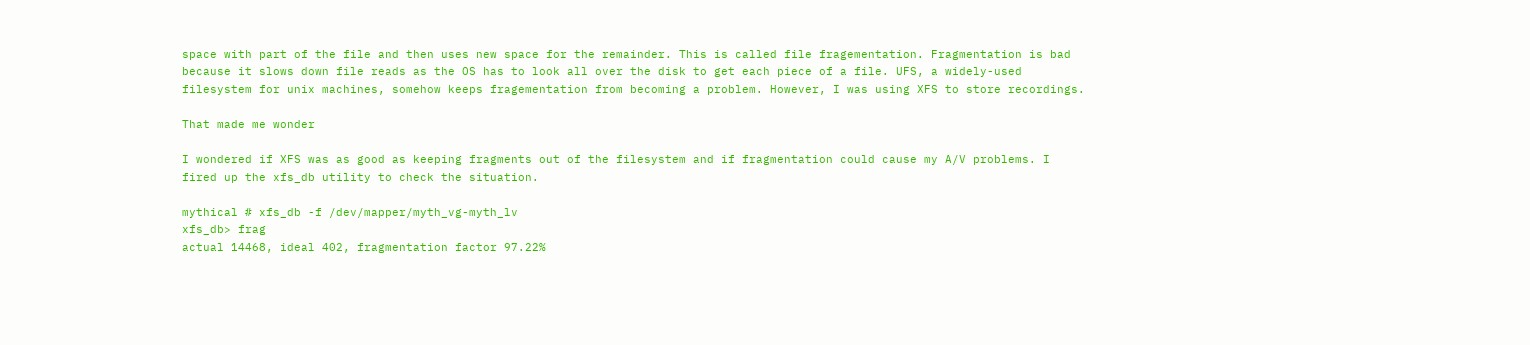space with part of the file and then uses new space for the remainder. This is called file fragementation. Fragmentation is bad because it slows down file reads as the OS has to look all over the disk to get each piece of a file. UFS, a widely-used filesystem for unix machines, somehow keeps fragementation from becoming a problem. However, I was using XFS to store recordings.

That made me wonder

I wondered if XFS was as good as keeping fragments out of the filesystem and if fragmentation could cause my A/V problems. I fired up the xfs_db utility to check the situation.

mythical # xfs_db -f /dev/mapper/myth_vg-myth_lv
xfs_db> frag
actual 14468, ideal 402, fragmentation factor 97.22%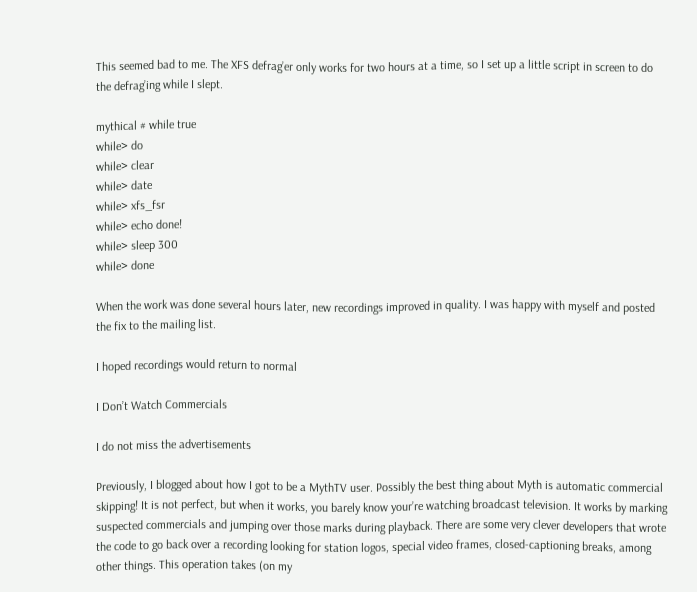This seemed bad to me. The XFS defrag’er only works for two hours at a time, so I set up a little script in screen to do the defrag’ing while I slept.

mythical # while true
while> do
while> clear
while> date
while> xfs_fsr
while> echo done!
while> sleep 300
while> done

When the work was done several hours later, new recordings improved in quality. I was happy with myself and posted the fix to the mailing list.

I hoped recordings would return to normal

I Don’t Watch Commercials

I do not miss the advertisements

Previously, I blogged about how I got to be a MythTV user. Possibly the best thing about Myth is automatic commercial skipping! It is not perfect, but when it works, you barely know your’re watching broadcast television. It works by marking suspected commercials and jumping over those marks during playback. There are some very clever developers that wrote the code to go back over a recording looking for station logos, special video frames, closed-captioning breaks, among other things. This operation takes (on my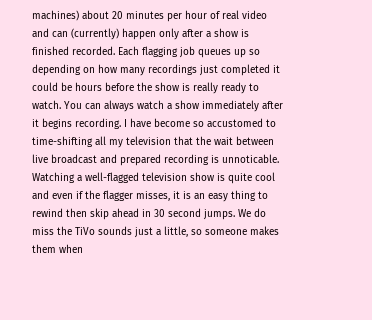machines) about 20 minutes per hour of real video and can (currently) happen only after a show is finished recorded. Each flagging job queues up so depending on how many recordings just completed it could be hours before the show is really ready to watch. You can always watch a show immediately after it begins recording. I have become so accustomed to time-shifting all my television that the wait between live broadcast and prepared recording is unnoticable. Watching a well-flagged television show is quite cool and even if the flagger misses, it is an easy thing to rewind then skip ahead in 30 second jumps. We do miss the TiVo sounds just a little, so someone makes them when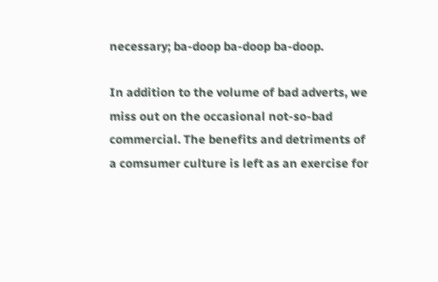necessary; ba-doop ba-doop ba-doop.

In addition to the volume of bad adverts, we miss out on the occasional not-so-bad commercial. The benefits and detriments of a comsumer culture is left as an exercise for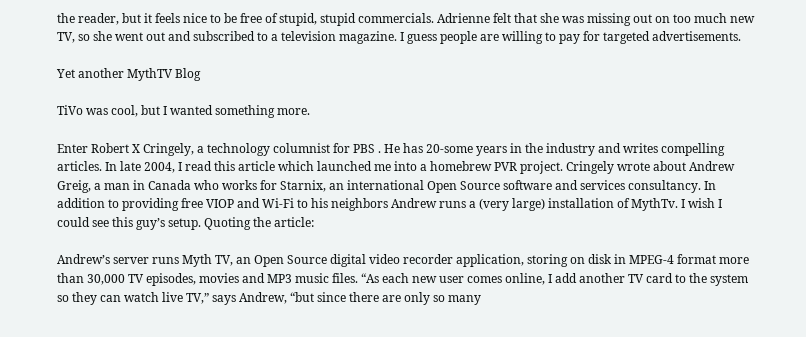the reader, but it feels nice to be free of stupid, stupid commercials. Adrienne felt that she was missing out on too much new TV, so she went out and subscribed to a television magazine. I guess people are willing to pay for targeted advertisements.

Yet another MythTV Blog

TiVo was cool, but I wanted something more.

Enter Robert X Cringely, a technology columnist for PBS . He has 20-some years in the industry and writes compelling articles. In late 2004, I read this article which launched me into a homebrew PVR project. Cringely wrote about Andrew Greig, a man in Canada who works for Starnix, an international Open Source software and services consultancy. In addition to providing free VIOP and Wi-Fi to his neighbors Andrew runs a (very large) installation of MythTv. I wish I could see this guy’s setup. Quoting the article:

Andrew’s server runs Myth TV, an Open Source digital video recorder application, storing on disk in MPEG-4 format more than 30,000 TV episodes, movies and MP3 music files. “As each new user comes online, I add another TV card to the system so they can watch live TV,” says Andrew, “but since there are only so many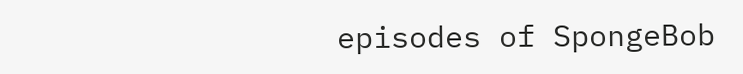episodes of SpongeBob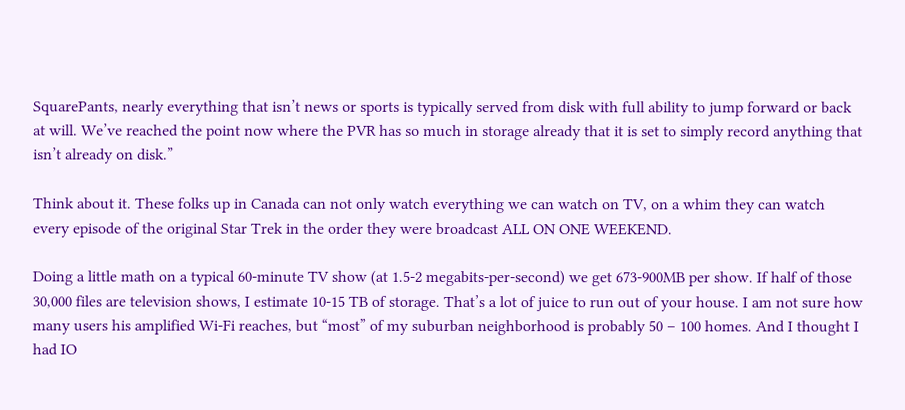SquarePants, nearly everything that isn’t news or sports is typically served from disk with full ability to jump forward or back at will. We’ve reached the point now where the PVR has so much in storage already that it is set to simply record anything that isn’t already on disk.”

Think about it. These folks up in Canada can not only watch everything we can watch on TV, on a whim they can watch every episode of the original Star Trek in the order they were broadcast ALL ON ONE WEEKEND.

Doing a little math on a typical 60-minute TV show (at 1.5-2 megabits-per-second) we get 673-900MB per show. If half of those 30,000 files are television shows, I estimate 10-15 TB of storage. That’s a lot of juice to run out of your house. I am not sure how many users his amplified Wi-Fi reaches, but “most” of my suburban neighborhood is probably 50 – 100 homes. And I thought I had IO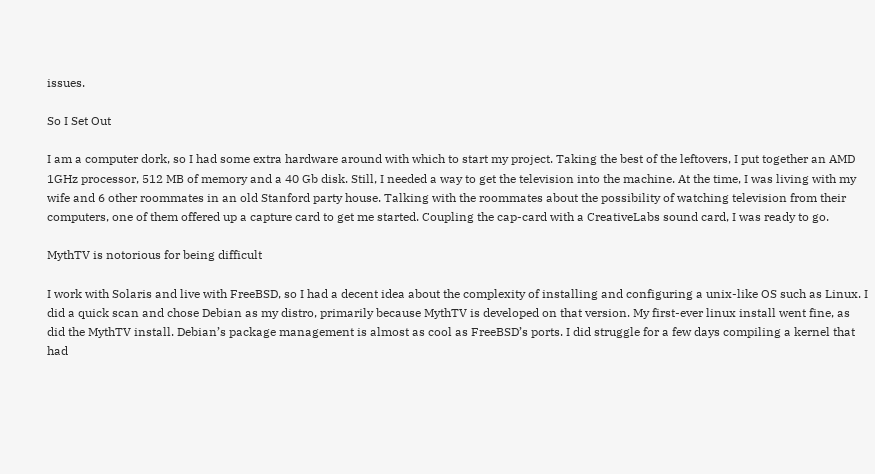issues.

So I Set Out

I am a computer dork, so I had some extra hardware around with which to start my project. Taking the best of the leftovers, I put together an AMD 1GHz processor, 512 MB of memory and a 40 Gb disk. Still, I needed a way to get the television into the machine. At the time, I was living with my wife and 6 other roommates in an old Stanford party house. Talking with the roommates about the possibility of watching television from their computers, one of them offered up a capture card to get me started. Coupling the cap-card with a CreativeLabs sound card, I was ready to go.

MythTV is notorious for being difficult

I work with Solaris and live with FreeBSD, so I had a decent idea about the complexity of installing and configuring a unix-like OS such as Linux. I did a quick scan and chose Debian as my distro, primarily because MythTV is developed on that version. My first-ever linux install went fine, as did the MythTV install. Debian’s package management is almost as cool as FreeBSD’s ports. I did struggle for a few days compiling a kernel that had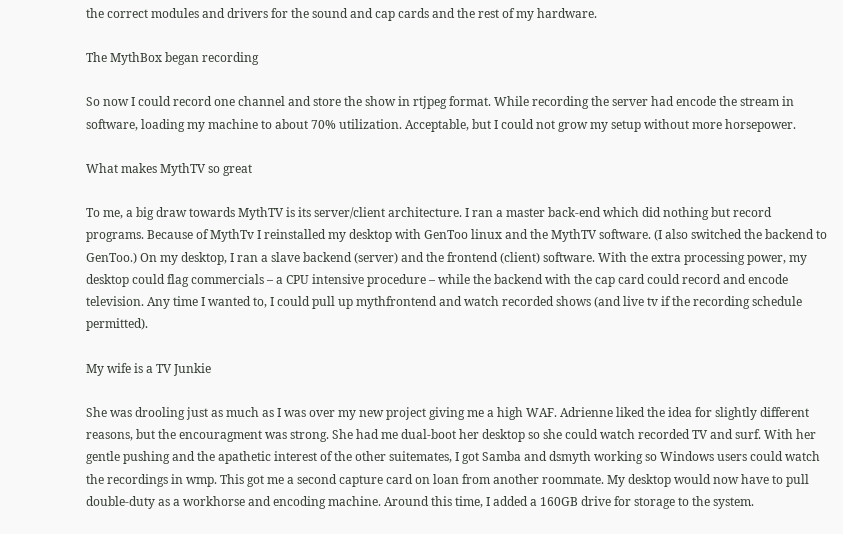the correct modules and drivers for the sound and cap cards and the rest of my hardware.

The MythBox began recording

So now I could record one channel and store the show in rtjpeg format. While recording the server had encode the stream in software, loading my machine to about 70% utilization. Acceptable, but I could not grow my setup without more horsepower.

What makes MythTV so great

To me, a big draw towards MythTV is its server/client architecture. I ran a master back-end which did nothing but record programs. Because of MythTv I reinstalled my desktop with GenToo linux and the MythTV software. (I also switched the backend to GenToo.) On my desktop, I ran a slave backend (server) and the frontend (client) software. With the extra processing power, my desktop could flag commercials – a CPU intensive procedure – while the backend with the cap card could record and encode television. Any time I wanted to, I could pull up mythfrontend and watch recorded shows (and live tv if the recording schedule permitted).

My wife is a TV Junkie

She was drooling just as much as I was over my new project giving me a high WAF. Adrienne liked the idea for slightly different reasons, but the encouragment was strong. She had me dual-boot her desktop so she could watch recorded TV and surf. With her gentle pushing and the apathetic interest of the other suitemates, I got Samba and dsmyth working so Windows users could watch the recordings in wmp. This got me a second capture card on loan from another roommate. My desktop would now have to pull double-duty as a workhorse and encoding machine. Around this time, I added a 160GB drive for storage to the system.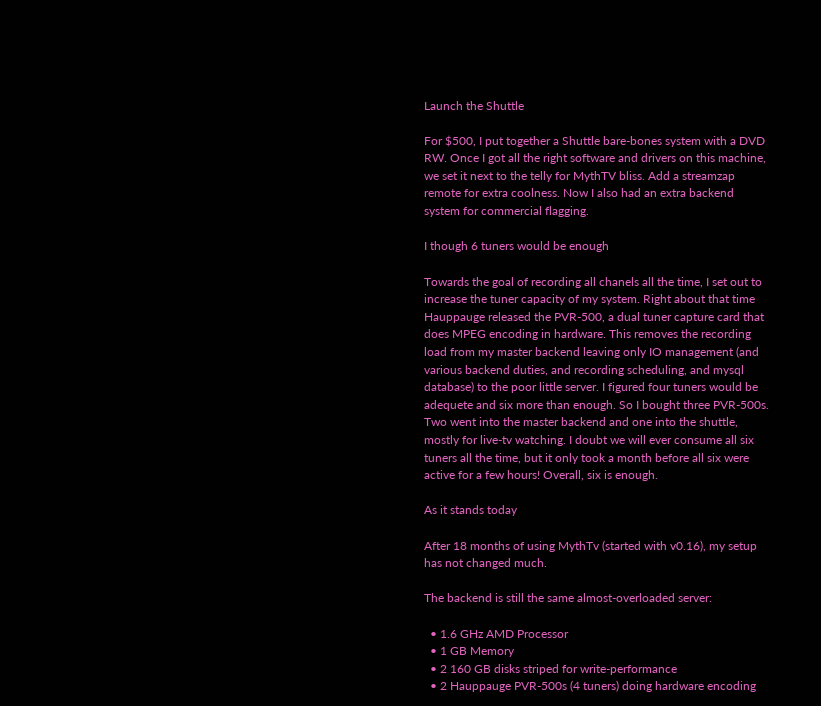Launch the Shuttle

For $500, I put together a Shuttle bare-bones system with a DVD RW. Once I got all the right software and drivers on this machine, we set it next to the telly for MythTV bliss. Add a streamzap remote for extra coolness. Now I also had an extra backend system for commercial flagging.

I though 6 tuners would be enough

Towards the goal of recording all chanels all the time, I set out to increase the tuner capacity of my system. Right about that time Hauppauge released the PVR-500, a dual tuner capture card that does MPEG encoding in hardware. This removes the recording load from my master backend leaving only IO management (and various backend duties, and recording scheduling, and mysql database) to the poor little server. I figured four tuners would be adequete and six more than enough. So I bought three PVR-500s. Two went into the master backend and one into the shuttle, mostly for live-tv watching. I doubt we will ever consume all six tuners all the time, but it only took a month before all six were active for a few hours! Overall, six is enough.

As it stands today

After 18 months of using MythTv (started with v0.16), my setup has not changed much.

The backend is still the same almost-overloaded server:

  • 1.6 GHz AMD Processor
  • 1 GB Memory
  • 2 160 GB disks striped for write-performance
  • 2 Hauppauge PVR-500s (4 tuners) doing hardware encoding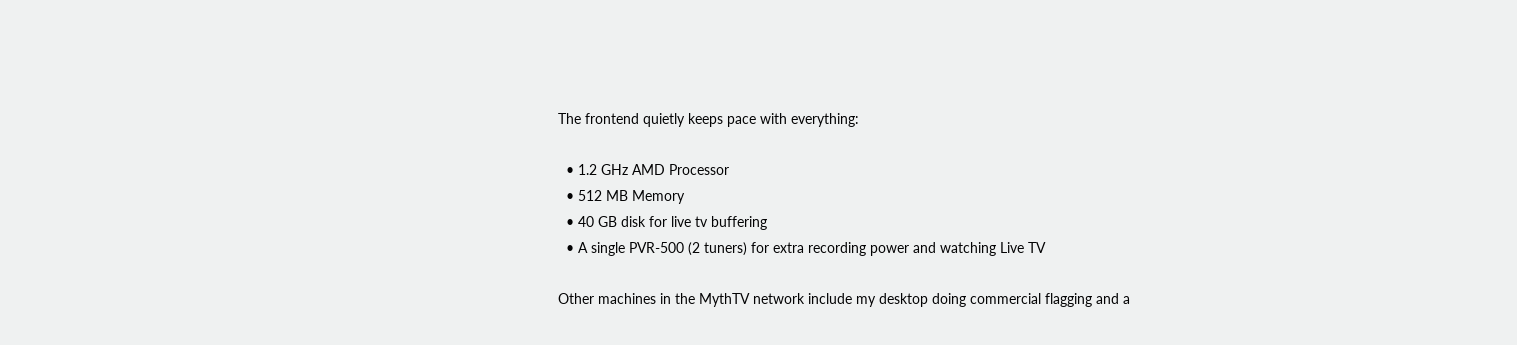The frontend quietly keeps pace with everything:

  • 1.2 GHz AMD Processor
  • 512 MB Memory
  • 40 GB disk for live tv buffering
  • A single PVR-500 (2 tuners) for extra recording power and watching Live TV

Other machines in the MythTV network include my desktop doing commercial flagging and a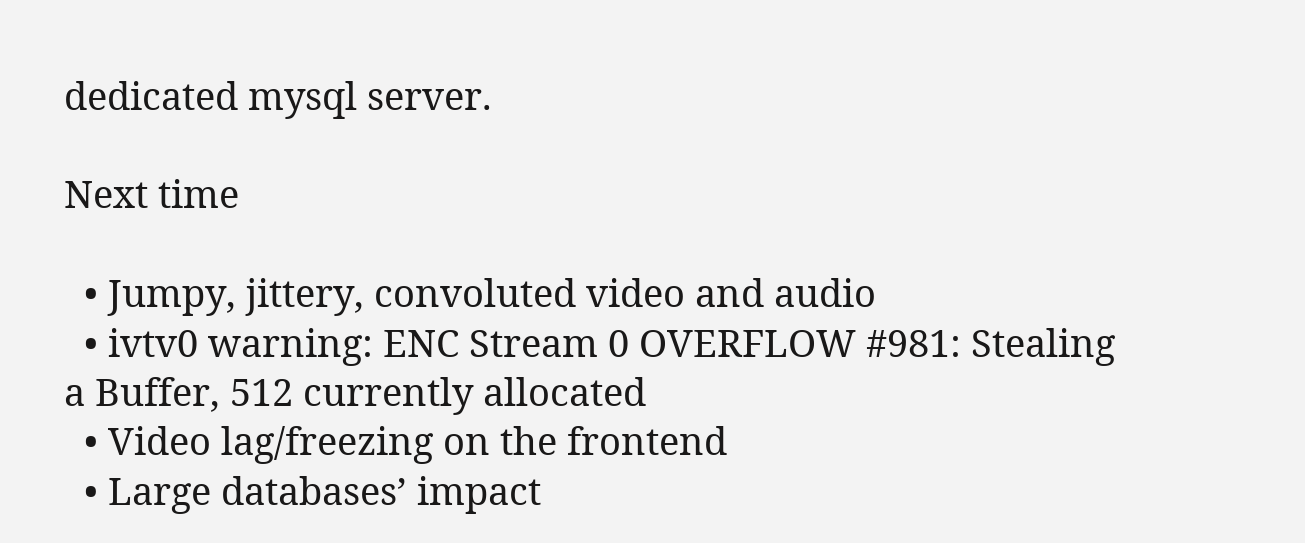dedicated mysql server.

Next time

  • Jumpy, jittery, convoluted video and audio
  • ivtv0 warning: ENC Stream 0 OVERFLOW #981: Stealing a Buffer, 512 currently allocated
  • Video lag/freezing on the frontend
  • Large databases’ impact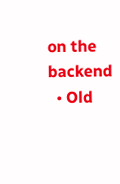on the backend
  • Old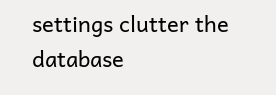settings clutter the database